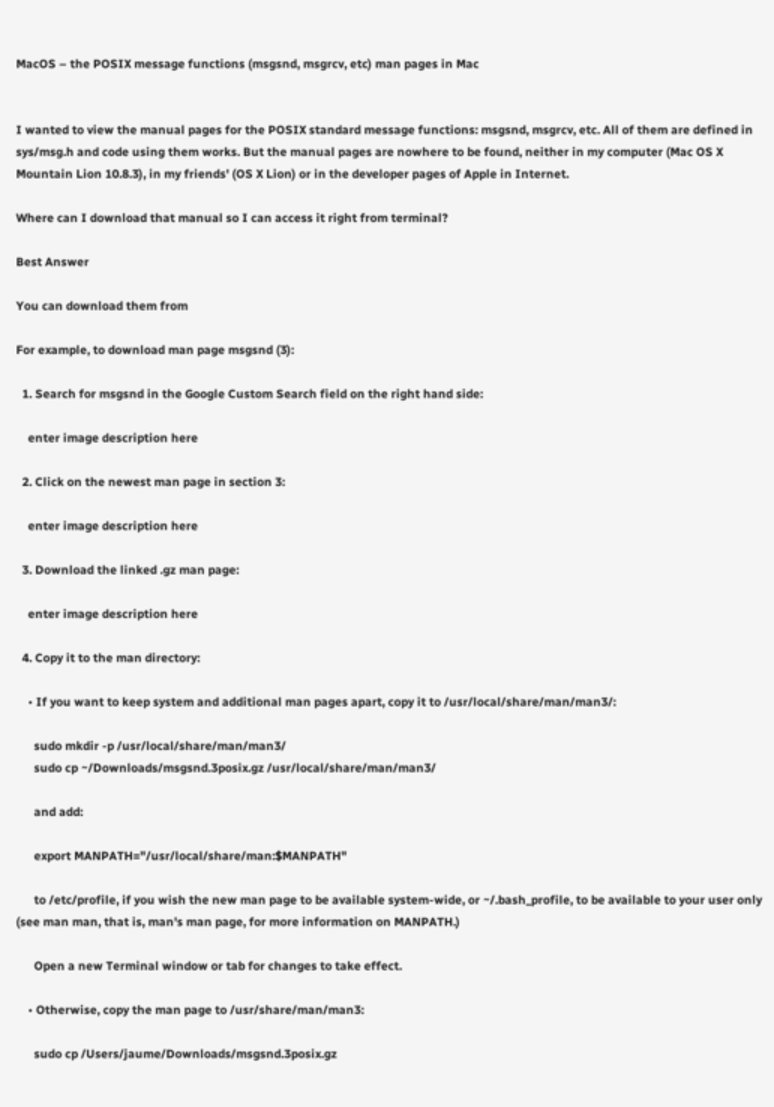MacOS – the POSIX message functions (msgsnd, msgrcv, etc) man pages in Mac


I wanted to view the manual pages for the POSIX standard message functions: msgsnd, msgrcv, etc. All of them are defined in sys/msg.h and code using them works. But the manual pages are nowhere to be found, neither in my computer (Mac OS X Mountain Lion 10.8.3), in my friends' (OS X Lion) or in the developer pages of Apple in Internet.

Where can I download that manual so I can access it right from terminal?

Best Answer

You can download them from

For example, to download man page msgsnd (3):

  1. Search for msgsnd in the Google Custom Search field on the right hand side:

    enter image description here

  2. Click on the newest man page in section 3:

    enter image description here

  3. Download the linked .gz man page:

    enter image description here

  4. Copy it to the man directory:

    • If you want to keep system and additional man pages apart, copy it to /usr/local/share/man/man3/:

      sudo mkdir -p /usr/local/share/man/man3/
      sudo cp ~/Downloads/msgsnd.3posix.gz /usr/local/share/man/man3/

      and add:

      export MANPATH="/usr/local/share/man:$MANPATH"

      to /etc/profile, if you wish the new man page to be available system-wide, or ~/.bash_profile, to be available to your user only (see man man, that is, man's man page, for more information on MANPATH.)

      Open a new Terminal window or tab for changes to take effect.

    • Otherwise, copy the man page to /usr/share/man/man3:

      sudo cp /Users/jaume/Downloads/msgsnd.3posix.gz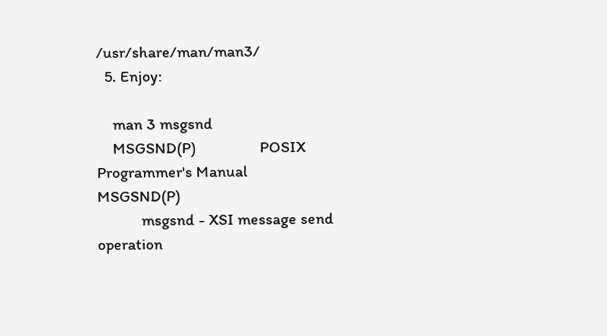/usr/share/man/man3/
  5. Enjoy:

    man 3 msgsnd
    MSGSND(P)                POSIX Programmer's Manual                MSGSND(P)
           msgsnd - XSI message send operation